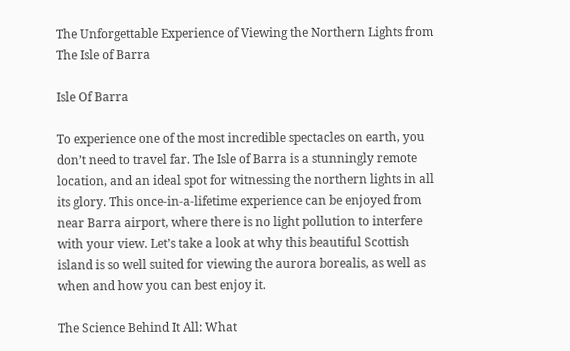The Unforgettable Experience of Viewing the Northern Lights from The Isle of Barra

Isle Of Barra

To experience one of the most incredible spectacles on earth, you don’t need to travel far. The Isle of Barra is a stunningly remote location, and an ideal spot for witnessing the northern lights in all its glory. This once-in-a-lifetime experience can be enjoyed from near Barra airport, where there is no light pollution to interfere with your view. Let’s take a look at why this beautiful Scottish island is so well suited for viewing the aurora borealis, as well as when and how you can best enjoy it.

The Science Behind It All: What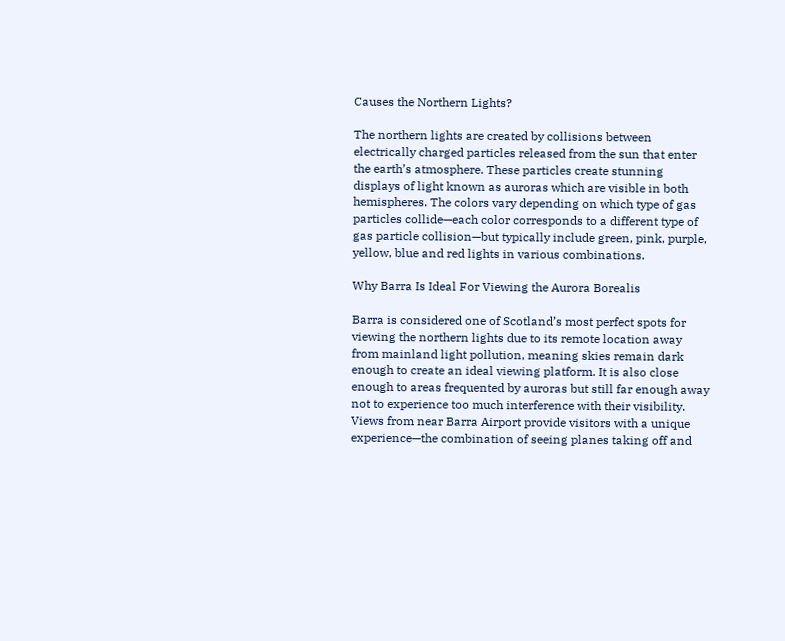Causes the Northern Lights?

The northern lights are created by collisions between electrically charged particles released from the sun that enter the earth’s atmosphere. These particles create stunning displays of light known as auroras which are visible in both hemispheres. The colors vary depending on which type of gas particles collide—each color corresponds to a different type of gas particle collision—but typically include green, pink, purple, yellow, blue and red lights in various combinations.

Why Barra Is Ideal For Viewing the Aurora Borealis

Barra is considered one of Scotland’s most perfect spots for viewing the northern lights due to its remote location away from mainland light pollution, meaning skies remain dark enough to create an ideal viewing platform. It is also close enough to areas frequented by auroras but still far enough away not to experience too much interference with their visibility. Views from near Barra Airport provide visitors with a unique experience—the combination of seeing planes taking off and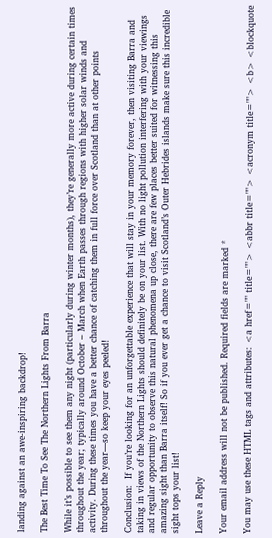landing against an awe-inspiring backdrop!

The Best Time To See The Northern Lights From Barra

While it’s possible to see them any night (particularly during winter months), they’re generally more active during certain times throughout the year; typically around October – March when Earth passes through regions with higher solar winds and activity. During these times you have a better chance of catching them in full force over Scotland than at other points throughout the year—so keep your eyes peeled!

Conclusion:  If you’re looking for an unforgettable experience that will stay in your memory forever, then visiting Barra and taking in views of the Northern Lights should definitely be on your list. With no light pollution interfering with your viewings and regular opportunity to observe this natural phenomena up close, there are few places better suited for witnessing this amazing sight than Barra itself! So if you ever get a chance to visit Scotland’s Outer Hebrides islands make sure this incredible sight tops your list!

Leave a Reply

Your email address will not be published. Required fields are marked *

You may use these HTML tags and attributes: <a href="" title=""> <abbr title=""> <acronym title=""> <b> <blockquote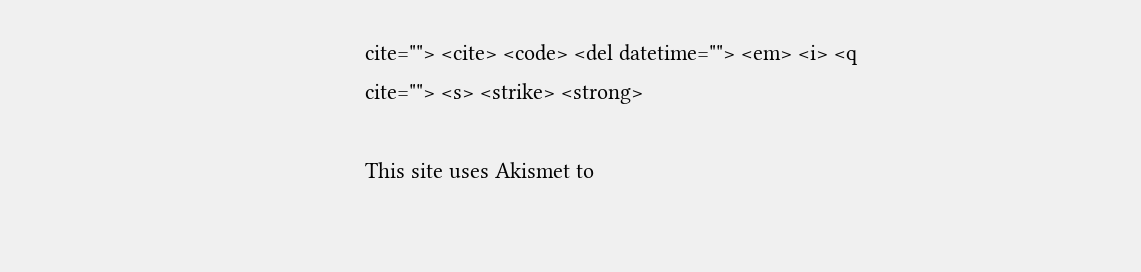cite=""> <cite> <code> <del datetime=""> <em> <i> <q cite=""> <s> <strike> <strong>

This site uses Akismet to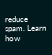reduce spam. Learn how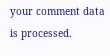your comment data is processed.